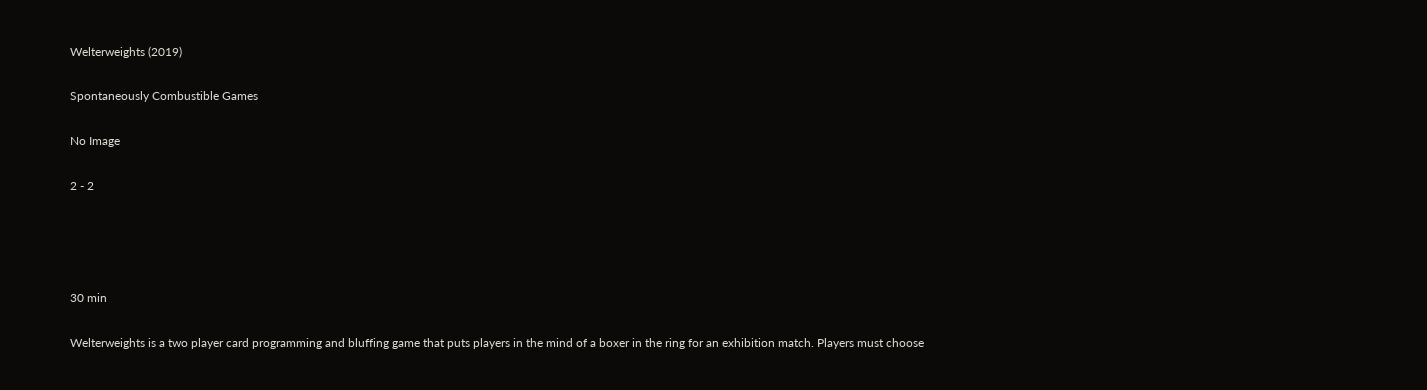Welterweights (2019)

Spontaneously Combustible Games

No Image

2 - 2




30 min

Welterweights is a two player card programming and bluffing game that puts players in the mind of a boxer in the ring for an exhibition match. Players must choose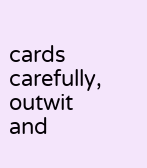cards carefully, outwit and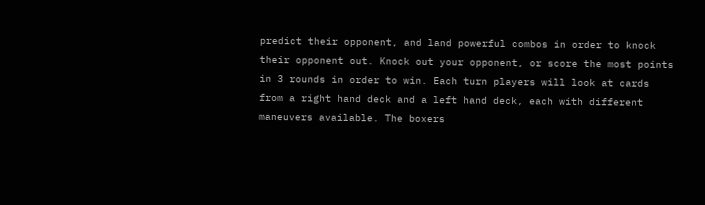predict their opponent, and land powerful combos in order to knock their opponent out. Knock out your opponent, or score the most points in 3 rounds in order to win. Each turn players will look at cards from a right hand deck and a left hand deck, each with different maneuvers available. The boxers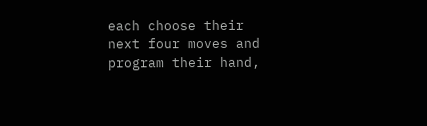each choose their next four moves and program their hand,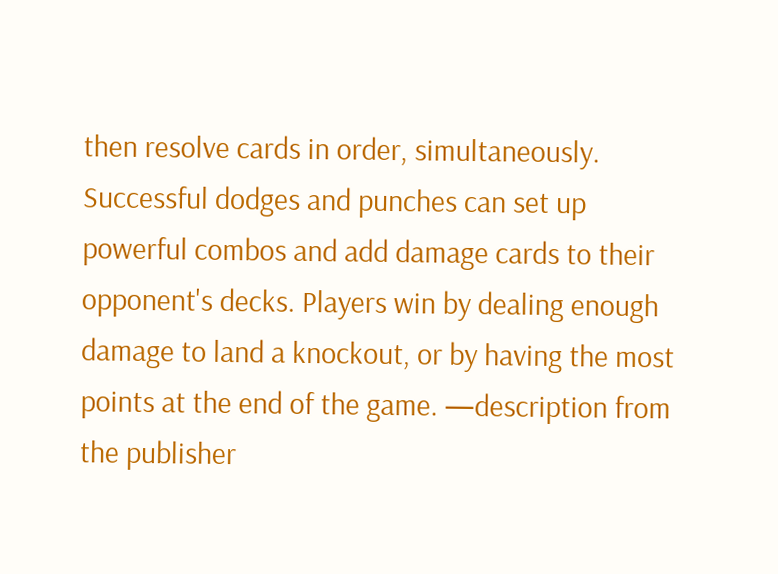then resolve cards in order, simultaneously. Successful dodges and punches can set up powerful combos and add damage cards to their opponent's decks. Players win by dealing enough damage to land a knockout, or by having the most points at the end of the game. —description from the publisher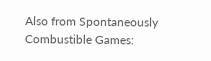Also from Spontaneously Combustible Games: